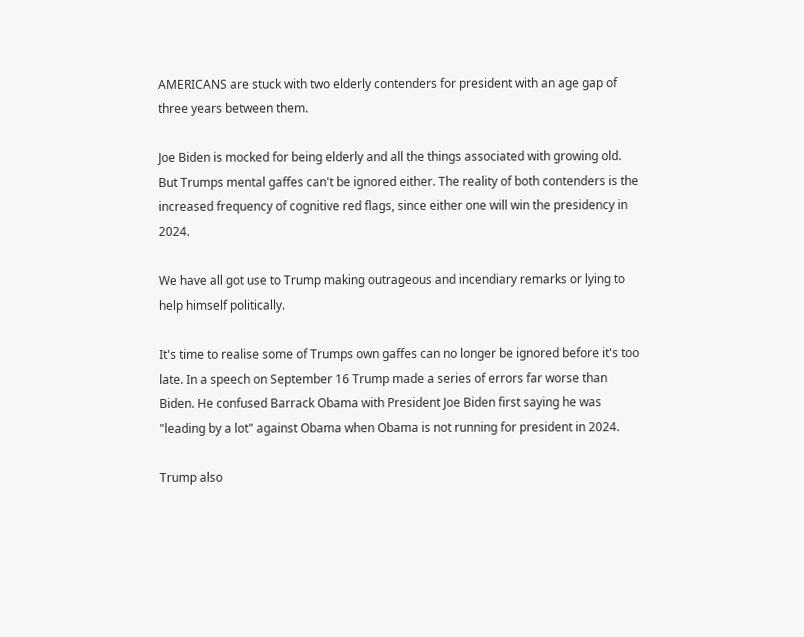AMERICANS are stuck with two elderly contenders for president with an age gap of three years between them.

Joe Biden is mocked for being elderly and all the things associated with growing old. But Trumps mental gaffes can't be ignored either. The reality of both contenders is the increased frequency of cognitive red flags, since either one will win the presidency in 2024.

We have all got use to Trump making outrageous and incendiary remarks or lying to help himself politically.

It's time to realise some of Trumps own gaffes can no longer be ignored before it's too late. In a speech on September 16 Trump made a series of errors far worse than Biden. He confused Barrack Obama with President Joe Biden first saying he was "leading by a lot" against Obama when Obama is not running for president in 2024.

Trump also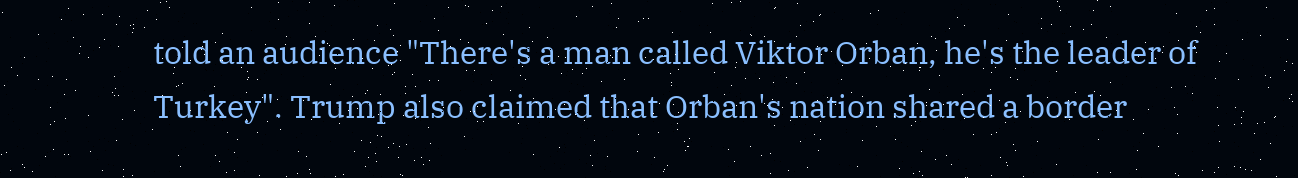told an audience "There's a man called Viktor Orban, he's the leader of Turkey". Trump also claimed that Orban's nation shared a border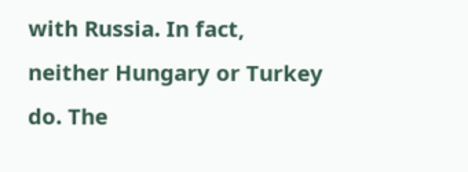with Russia. In fact, neither Hungary or Turkey do. The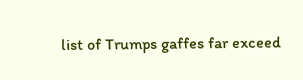list of Trumps gaffes far exceed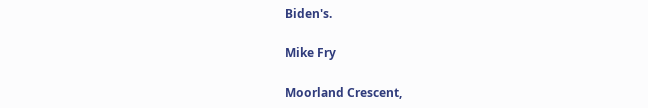Biden's.

Mike Fry

Moorland Crescent,